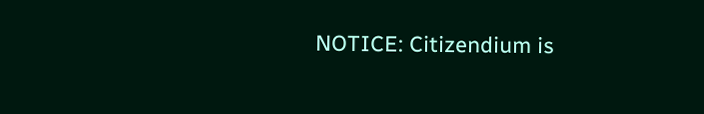NOTICE: Citizendium is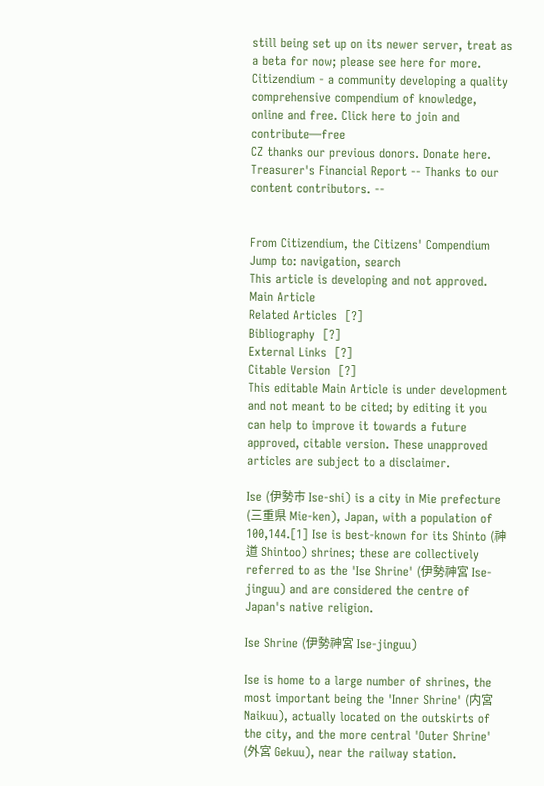still being set up on its newer server, treat as a beta for now; please see here for more.
Citizendium - a community developing a quality comprehensive compendium of knowledge, online and free. Click here to join and contribute—free
CZ thanks our previous donors. Donate here. Treasurer's Financial Report -- Thanks to our content contributors. --


From Citizendium, the Citizens' Compendium
Jump to: navigation, search
This article is developing and not approved.
Main Article
Related Articles  [?]
Bibliography  [?]
External Links  [?]
Citable Version  [?]
This editable Main Article is under development and not meant to be cited; by editing it you can help to improve it towards a future approved, citable version. These unapproved articles are subject to a disclaimer.

Ise (伊勢市 Ise-shi) is a city in Mie prefecture (三重県 Mie-ken), Japan, with a population of 100,144.[1] Ise is best-known for its Shinto (神道 Shintoo) shrines; these are collectively referred to as the 'Ise Shrine' (伊勢神宮 Ise-jinguu) and are considered the centre of Japan's native religion.

Ise Shrine (伊勢神宮 Ise-jinguu)

Ise is home to a large number of shrines, the most important being the 'Inner Shrine' (内宮 Naikuu), actually located on the outskirts of the city, and the more central 'Outer Shrine' (外宮 Gekuu), near the railway station.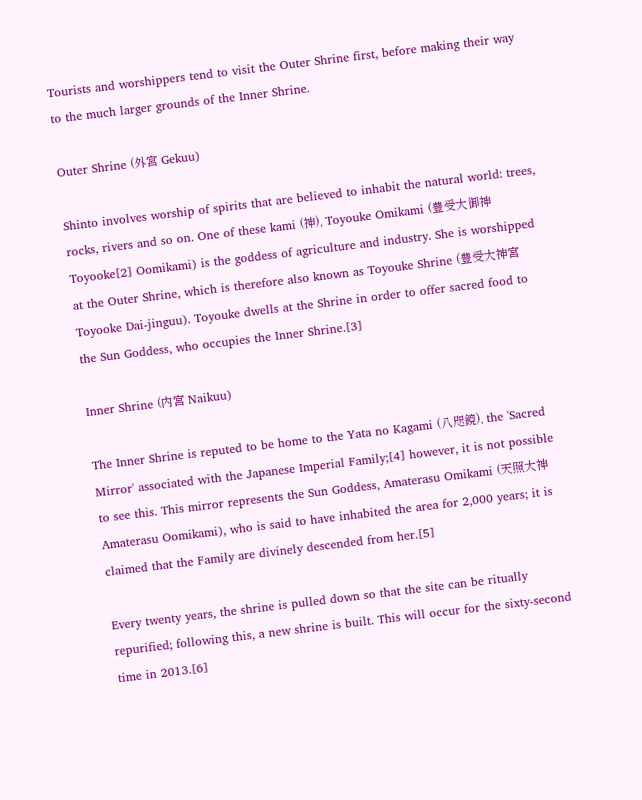Tourists and worshippers tend to visit the Outer Shrine first, before making their way to the much larger grounds of the Inner Shrine.

Outer Shrine (外宮 Gekuu)

Shinto involves worship of spirits that are believed to inhabit the natural world: trees, rocks, rivers and so on. One of these kami (神), Toyouke Omikami (豊受大御神 Toyooke[2] Oomikami) is the goddess of agriculture and industry. She is worshipped at the Outer Shrine, which is therefore also known as Toyouke Shrine (豊受大神宮 Toyooke Dai-jinguu). Toyouke dwells at the Shrine in order to offer sacred food to the Sun Goddess, who occupies the Inner Shrine.[3]

Inner Shrine (内宮 Naikuu)

The Inner Shrine is reputed to be home to the Yata no Kagami (八咫鏡), the 'Sacred Mirror' associated with the Japanese Imperial Family;[4] however, it is not possible to see this. This mirror represents the Sun Goddess, Amaterasu Omikami (天照大神 Amaterasu Oomikami), who is said to have inhabited the area for 2,000 years; it is claimed that the Family are divinely descended from her.[5]

Every twenty years, the shrine is pulled down so that the site can be ritually repurified; following this, a new shrine is built. This will occur for the sixty-second time in 2013.[6]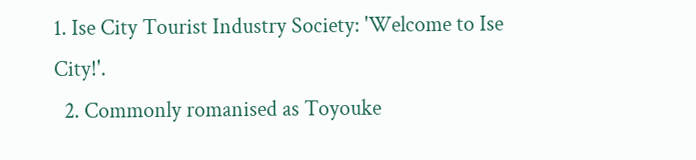1. Ise City Tourist Industry Society: 'Welcome to Ise City!'.
  2. Commonly romanised as Toyouke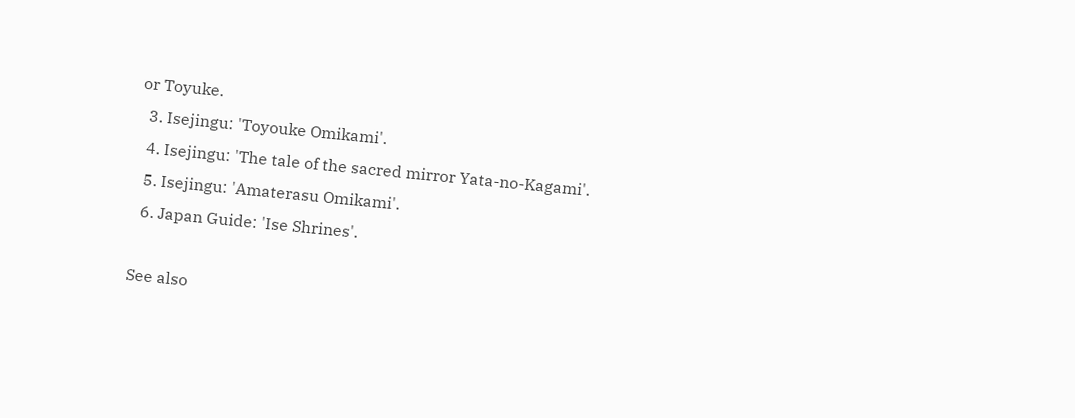or Toyuke.
  3. Isejingu: 'Toyouke Omikami'.
  4. Isejingu: 'The tale of the sacred mirror Yata-no-Kagami'.
  5. Isejingu: 'Amaterasu Omikami'.
  6. Japan Guide: 'Ise Shrines'.

See also